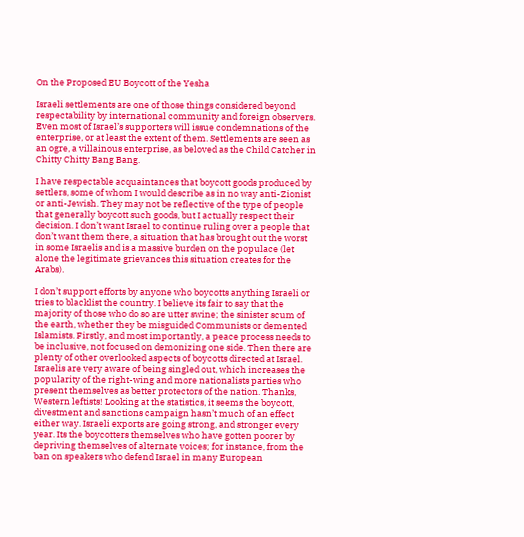On the Proposed EU Boycott of the Yesha

Israeli settlements are one of those things considered beyond respectability by international community and foreign observers. Even most of Israel’s supporters will issue condemnations of the enterprise, or at least the extent of them. Settlements are seen as an ogre, a villainous enterprise, as beloved as the Child Catcher in Chitty Chitty Bang Bang.

I have respectable acquaintances that boycott goods produced by settlers, some of whom I would describe as in no way anti-Zionist or anti-Jewish. They may not be reflective of the type of people that generally boycott such goods, but I actually respect their decision. I don’t want Israel to continue ruling over a people that don’t want them there, a situation that has brought out the worst in some Israelis and is a massive burden on the populace (let alone the legitimate grievances this situation creates for the Arabs).

I don’t support efforts by anyone who boycotts anything Israeli or tries to blacklist the country. I believe its fair to say that the majority of those who do so are utter swine; the sinister scum of the earth, whether they be misguided Communists or demented Islamists. Firstly, and most importantly, a peace process needs to be inclusive, not focused on demonizing one side. Then there are plenty of other overlooked aspects of boycotts directed at Israel. Israelis are very aware of being singled out, which increases the popularity of the right-wing and more nationalists parties who present themselves as better protectors of the nation. Thanks, Western leftists! Looking at the statistics, it seems the boycott, divestment and sanctions campaign hasn’t much of an effect either way. Israeli exports are going strong, and stronger every year. Its the boycotters themselves who have gotten poorer by depriving themselves of alternate voices; for instance, from the ban on speakers who defend Israel in many European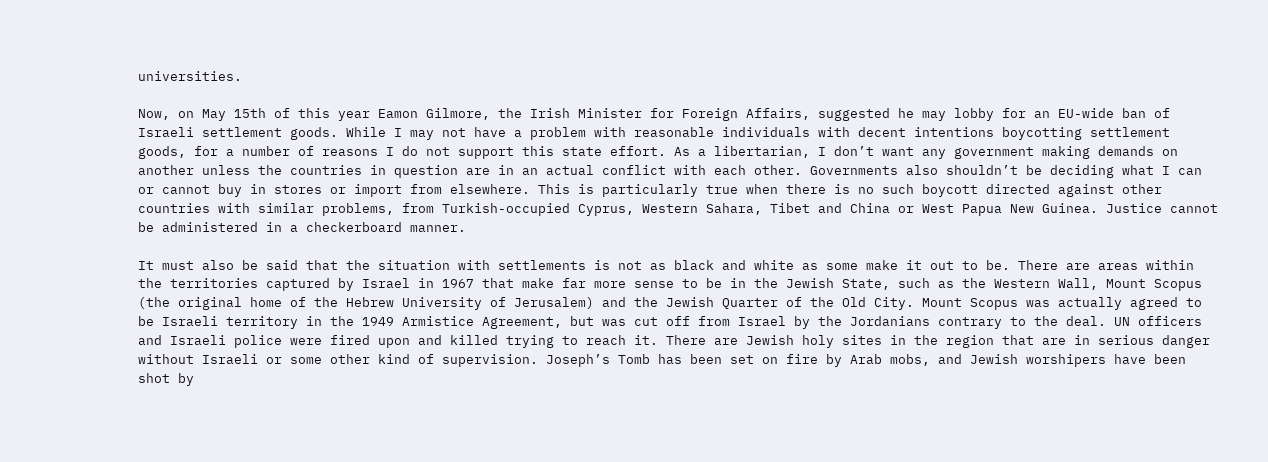universities.

Now, on May 15th of this year Eamon Gilmore, the Irish Minister for Foreign Affairs, suggested he may lobby for an EU-wide ban of Israeli settlement goods. While I may not have a problem with reasonable individuals with decent intentions boycotting settlement goods, for a number of reasons I do not support this state effort. As a libertarian, I don’t want any government making demands on another unless the countries in question are in an actual conflict with each other. Governments also shouldn’t be deciding what I can or cannot buy in stores or import from elsewhere. This is particularly true when there is no such boycott directed against other countries with similar problems, from Turkish-occupied Cyprus, Western Sahara, Tibet and China or West Papua New Guinea. Justice cannot be administered in a checkerboard manner.

It must also be said that the situation with settlements is not as black and white as some make it out to be. There are areas within the territories captured by Israel in 1967 that make far more sense to be in the Jewish State, such as the Western Wall, Mount Scopus (the original home of the Hebrew University of Jerusalem) and the Jewish Quarter of the Old City. Mount Scopus was actually agreed to be Israeli territory in the 1949 Armistice Agreement, but was cut off from Israel by the Jordanians contrary to the deal. UN officers and Israeli police were fired upon and killed trying to reach it. There are Jewish holy sites in the region that are in serious danger without Israeli or some other kind of supervision. Joseph’s Tomb has been set on fire by Arab mobs, and Jewish worshipers have been shot by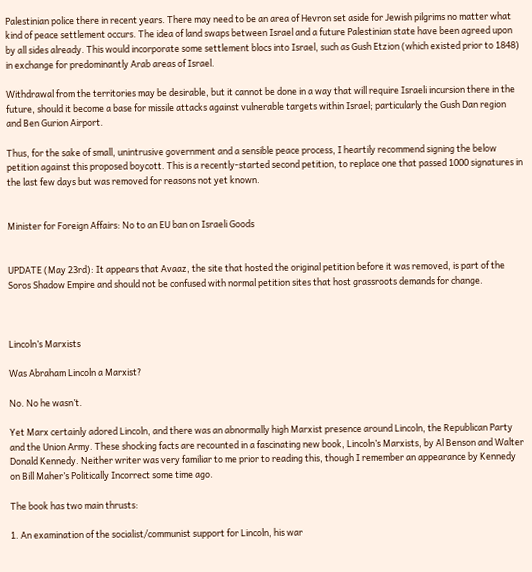Palestinian police there in recent years. There may need to be an area of Hevron set aside for Jewish pilgrims no matter what kind of peace settlement occurs. The idea of land swaps between Israel and a future Palestinian state have been agreed upon by all sides already. This would incorporate some settlement blocs into Israel, such as Gush Etzion (which existed prior to 1848) in exchange for predominantly Arab areas of Israel.

Withdrawal from the territories may be desirable, but it cannot be done in a way that will require Israeli incursion there in the future, should it become a base for missile attacks against vulnerable targets within Israel; particularly the Gush Dan region and Ben Gurion Airport.

Thus, for the sake of small, unintrusive government and a sensible peace process, I heartily recommend signing the below petition against this proposed boycott. This is a recently-started second petition, to replace one that passed 1000 signatures in the last few days but was removed for reasons not yet known.


Minister for Foreign Affairs: No to an EU ban on Israeli Goods


UPDATE (May 23rd): It appears that Avaaz, the site that hosted the original petition before it was removed, is part of the Soros Shadow Empire and should not be confused with normal petition sites that host grassroots demands for change.



Lincoln’s Marxists

Was Abraham Lincoln a Marxist?

No. No he wasn’t.

Yet Marx certainly adored Lincoln, and there was an abnormally high Marxist presence around Lincoln, the Republican Party and the Union Army. These shocking facts are recounted in a fascinating new book, Lincoln’s Marxists, by Al Benson and Walter Donald Kennedy. Neither writer was very familiar to me prior to reading this, though I remember an appearance by Kennedy on Bill Maher’s Politically Incorrect some time ago.

The book has two main thrusts:

1. An examination of the socialist/communist support for Lincoln, his war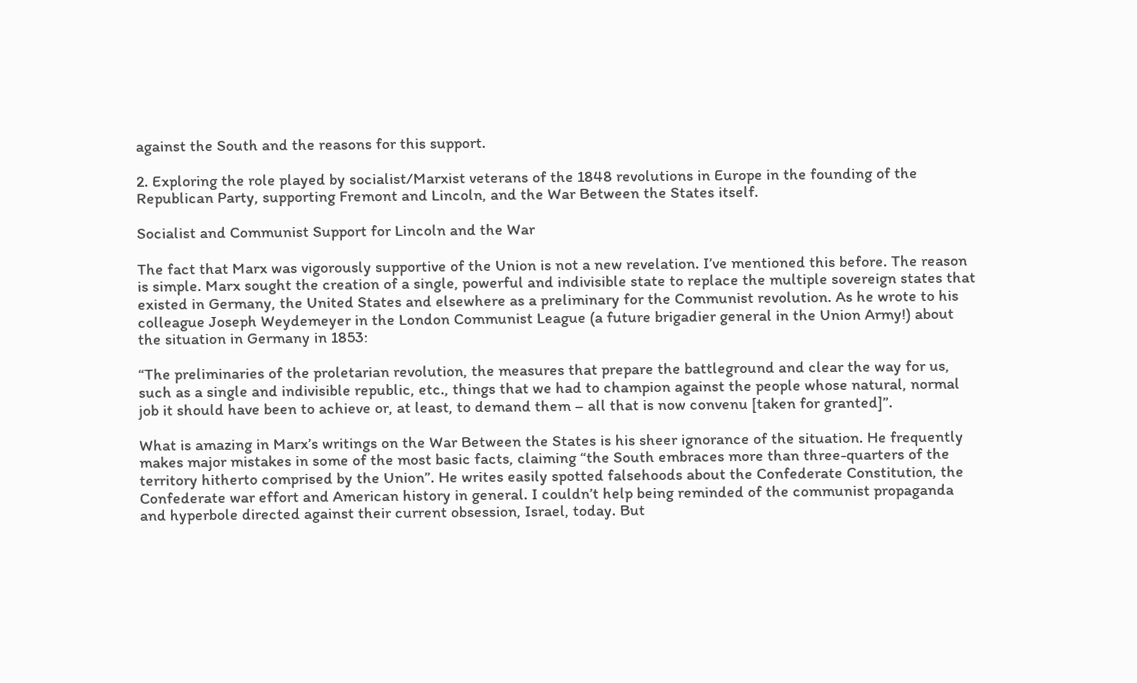against the South and the reasons for this support.

2. Exploring the role played by socialist/Marxist veterans of the 1848 revolutions in Europe in the founding of the Republican Party, supporting Fremont and Lincoln, and the War Between the States itself.

Socialist and Communist Support for Lincoln and the War

The fact that Marx was vigorously supportive of the Union is not a new revelation. I’ve mentioned this before. The reason is simple. Marx sought the creation of a single, powerful and indivisible state to replace the multiple sovereign states that existed in Germany, the United States and elsewhere as a preliminary for the Communist revolution. As he wrote to his colleague Joseph Weydemeyer in the London Communist League (a future brigadier general in the Union Army!) about the situation in Germany in 1853:

“The preliminaries of the proletarian revolution, the measures that prepare the battleground and clear the way for us, such as a single and indivisible republic, etc., things that we had to champion against the people whose natural, normal job it should have been to achieve or, at least, to demand them – all that is now convenu [taken for granted]”.

What is amazing in Marx’s writings on the War Between the States is his sheer ignorance of the situation. He frequently makes major mistakes in some of the most basic facts, claiming “the South embraces more than three-quarters of the territory hitherto comprised by the Union”. He writes easily spotted falsehoods about the Confederate Constitution, the Confederate war effort and American history in general. I couldn’t help being reminded of the communist propaganda and hyperbole directed against their current obsession, Israel, today. But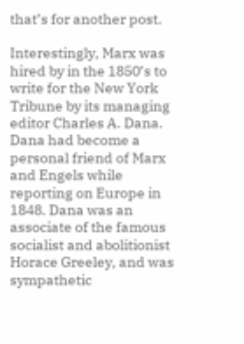that’s for another post.

Interestingly, Marx was hired by in the 1850’s to write for the New York Tribune by its managing editor Charles A. Dana. Dana had become a personal friend of Marx and Engels while reporting on Europe in 1848. Dana was an associate of the famous socialist and abolitionist Horace Greeley, and was sympathetic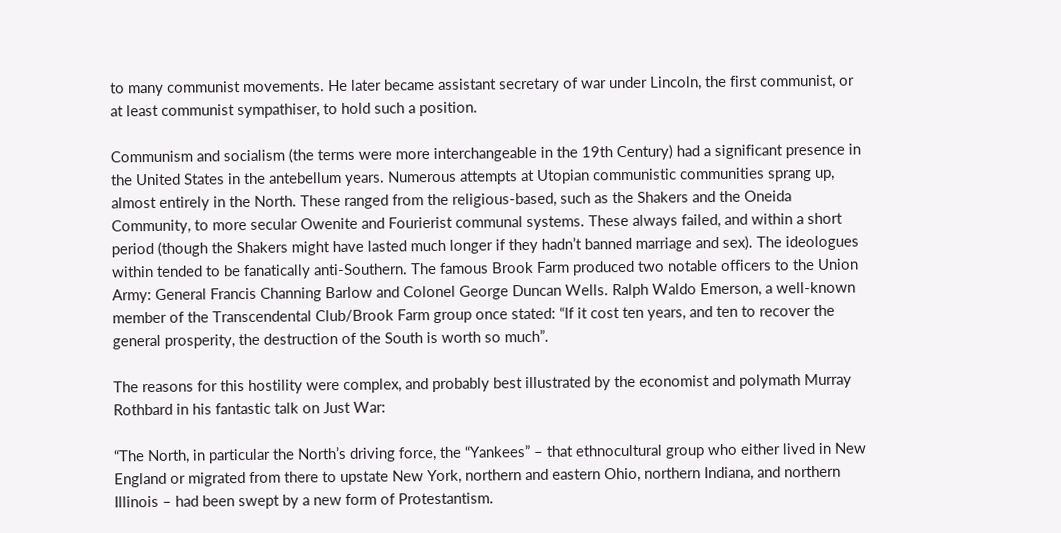to many communist movements. He later became assistant secretary of war under Lincoln, the first communist, or at least communist sympathiser, to hold such a position.

Communism and socialism (the terms were more interchangeable in the 19th Century) had a significant presence in the United States in the antebellum years. Numerous attempts at Utopian communistic communities sprang up, almost entirely in the North. These ranged from the religious-based, such as the Shakers and the Oneida Community, to more secular Owenite and Fourierist communal systems. These always failed, and within a short period (though the Shakers might have lasted much longer if they hadn’t banned marriage and sex). The ideologues within tended to be fanatically anti-Southern. The famous Brook Farm produced two notable officers to the Union Army: General Francis Channing Barlow and Colonel George Duncan Wells. Ralph Waldo Emerson, a well-known member of the Transcendental Club/Brook Farm group once stated: “If it cost ten years, and ten to recover the general prosperity, the destruction of the South is worth so much”.

The reasons for this hostility were complex, and probably best illustrated by the economist and polymath Murray Rothbard in his fantastic talk on Just War:

“The North, in particular the North’s driving force, the “Yankees” – that ethnocultural group who either lived in New England or migrated from there to upstate New York, northern and eastern Ohio, northern Indiana, and northern Illinois – had been swept by a new form of Protestantism.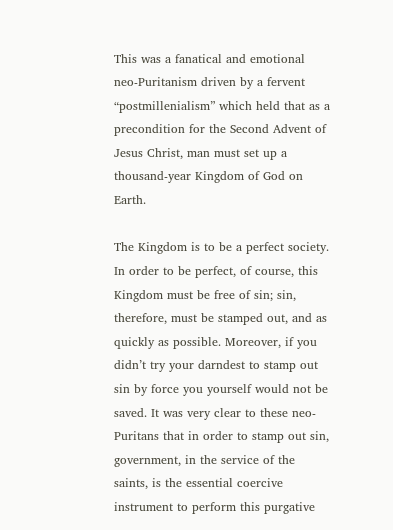This was a fanatical and emotional neo-Puritanism driven by a fervent “postmillenialism” which held that as a precondition for the Second Advent of Jesus Christ, man must set up a thousand-year Kingdom of God on Earth.

The Kingdom is to be a perfect society. In order to be perfect, of course, this Kingdom must be free of sin; sin, therefore, must be stamped out, and as quickly as possible. Moreover, if you didn’t try your darndest to stamp out sin by force you yourself would not be saved. It was very clear to these neo-Puritans that in order to stamp out sin, government, in the service of the saints, is the essential coercive instrument to perform this purgative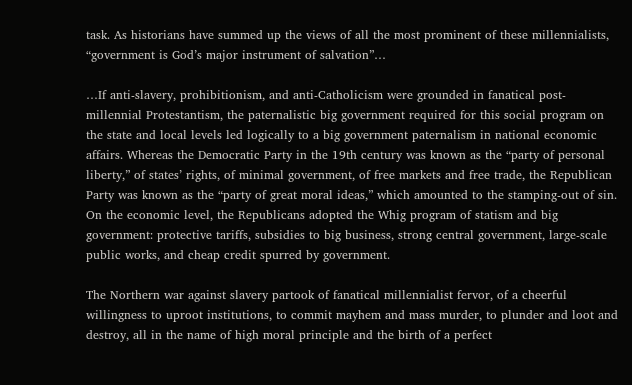task. As historians have summed up the views of all the most prominent of these millennialists, “government is God’s major instrument of salvation”…

…If anti-slavery, prohibitionism, and anti-Catholicism were grounded in fanatical post-millennial Protestantism, the paternalistic big government required for this social program on the state and local levels led logically to a big government paternalism in national economic affairs. Whereas the Democratic Party in the 19th century was known as the “party of personal liberty,” of states’ rights, of minimal government, of free markets and free trade, the Republican Party was known as the “party of great moral ideas,” which amounted to the stamping-out of sin. On the economic level, the Republicans adopted the Whig program of statism and big government: protective tariffs, subsidies to big business, strong central government, large-scale public works, and cheap credit spurred by government.

The Northern war against slavery partook of fanatical millennialist fervor, of a cheerful willingness to uproot institutions, to commit mayhem and mass murder, to plunder and loot and destroy, all in the name of high moral principle and the birth of a perfect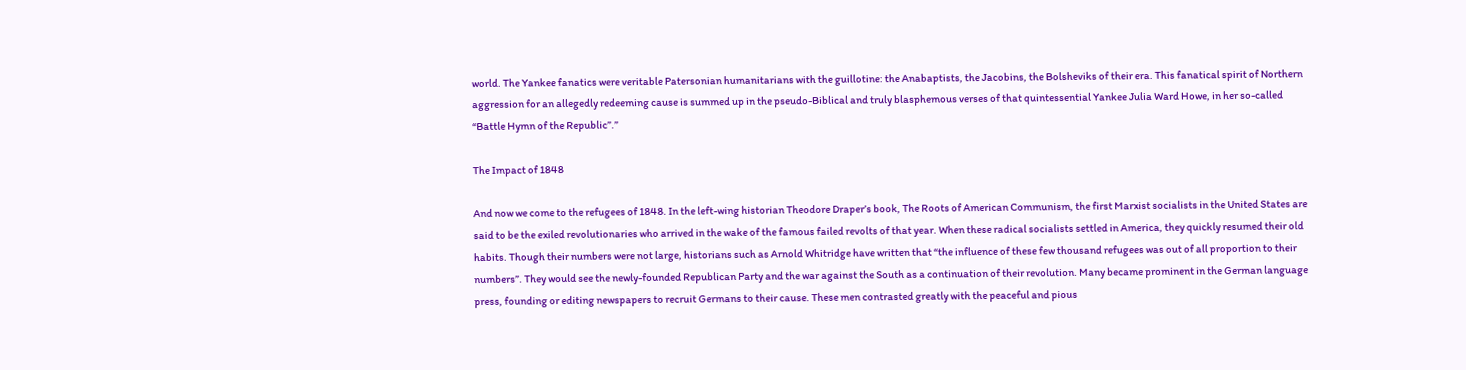world. The Yankee fanatics were veritable Patersonian humanitarians with the guillotine: the Anabaptists, the Jacobins, the Bolsheviks of their era. This fanatical spirit of Northern aggression for an allegedly redeeming cause is summed up in the pseudo-Biblical and truly blasphemous verses of that quintessential Yankee Julia Ward Howe, in her so-called “Battle Hymn of the Republic”.”

The Impact of 1848

And now we come to the refugees of 1848. In the left-wing historian Theodore Draper’s book, The Roots of American Communism, the first Marxist socialists in the United States are said to be the exiled revolutionaries who arrived in the wake of the famous failed revolts of that year. When these radical socialists settled in America, they quickly resumed their old habits. Though their numbers were not large, historians such as Arnold Whitridge have written that “the influence of these few thousand refugees was out of all proportion to their numbers”. They would see the newly-founded Republican Party and the war against the South as a continuation of their revolution. Many became prominent in the German language press, founding or editing newspapers to recruit Germans to their cause. These men contrasted greatly with the peaceful and pious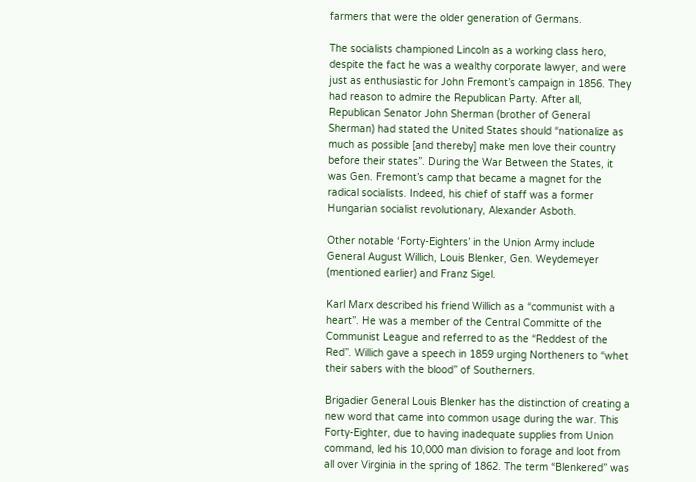farmers that were the older generation of Germans.

The socialists championed Lincoln as a working class hero, despite the fact he was a wealthy corporate lawyer, and were just as enthusiastic for John Fremont’s campaign in 1856. They had reason to admire the Republican Party. After all, Republican Senator John Sherman (brother of General Sherman) had stated the United States should “nationalize as much as possible [and thereby] make men love their country before their states”. During the War Between the States, it was Gen. Fremont’s camp that became a magnet for the radical socialists. Indeed, his chief of staff was a former Hungarian socialist revolutionary, Alexander Asboth.

Other notable ‘Forty-Eighters’ in the Union Army include General August Willich, Louis Blenker, Gen. Weydemeyer (mentioned earlier) and Franz Sigel.

Karl Marx described his friend Willich as a “communist with a heart”. He was a member of the Central Committe of the Communist League and referred to as the “Reddest of the Red”. Willich gave a speech in 1859 urging Northeners to “whet their sabers with the blood” of Southerners.

Brigadier General Louis Blenker has the distinction of creating a new word that came into common usage during the war. This Forty-Eighter, due to having inadequate supplies from Union command, led his 10,000 man division to forage and loot from all over Virginia in the spring of 1862. The term “Blenkered” was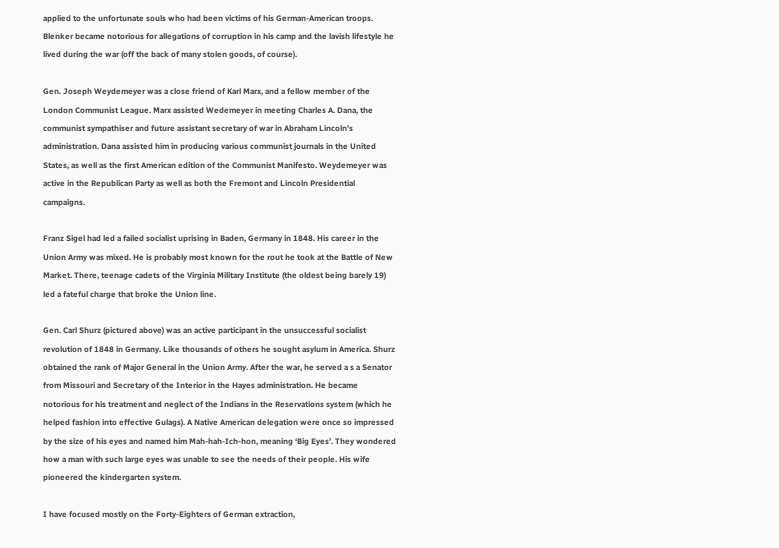applied to the unfortunate souls who had been victims of his German-American troops. Blenker became notorious for allegations of corruption in his camp and the lavish lifestyle he lived during the war (off the back of many stolen goods, of course).

Gen. Joseph Weydemeyer was a close friend of Karl Marx, and a fellow member of the London Communist League. Marx assisted Wedemeyer in meeting Charles A. Dana, the communist sympathiser and future assistant secretary of war in Abraham Lincoln’s administration. Dana assisted him in producing various communist journals in the United States, as well as the first American edition of the Communist Manifesto. Weydemeyer was active in the Republican Party as well as both the Fremont and Lincoln Presidential campaigns.

Franz Sigel had led a failed socialist uprising in Baden, Germany in 1848. His career in the Union Army was mixed. He is probably most known for the rout he took at the Battle of New Market. There, teenage cadets of the Virginia Military Institute (the oldest being barely 19) led a fateful charge that broke the Union line.

Gen. Carl Shurz (pictured above) was an active participant in the unsuccessful socialist revolution of 1848 in Germany. Like thousands of others he sought asylum in America. Shurz obtained the rank of Major General in the Union Army. After the war, he served a s a Senator from Missouri and Secretary of the Interior in the Hayes administration. He became notorious for his treatment and neglect of the Indians in the Reservations system (which he helped fashion into effective Gulags). A Native American delegation were once so impressed by the size of his eyes and named him Mah-hah-Ich-hon, meaning ‘Big Eyes’. They wondered how a man with such large eyes was unable to see the needs of their people. His wife pioneered the kindergarten system.

I have focused mostly on the Forty-Eighters of German extraction,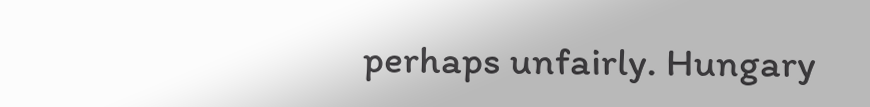perhaps unfairly. Hungary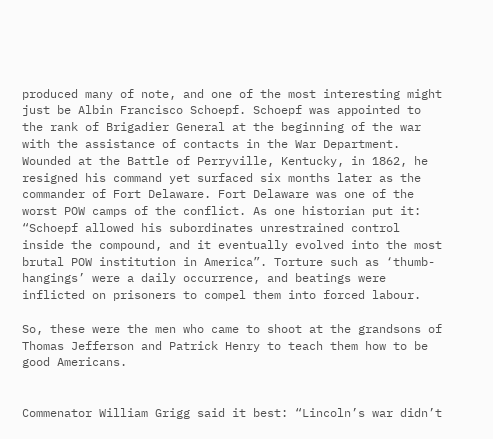produced many of note, and one of the most interesting might just be Albin Francisco Schoepf. Schoepf was appointed to the rank of Brigadier General at the beginning of the war with the assistance of contacts in the War Department. Wounded at the Battle of Perryville, Kentucky, in 1862, he resigned his command yet surfaced six months later as the commander of Fort Delaware. Fort Delaware was one of the worst POW camps of the conflict. As one historian put it: “Schoepf allowed his subordinates unrestrained control inside the compound, and it eventually evolved into the most brutal POW institution in America”. Torture such as ‘thumb-hangings’ were a daily occurrence, and beatings were inflicted on prisoners to compel them into forced labour.

So, these were the men who came to shoot at the grandsons of Thomas Jefferson and Patrick Henry to teach them how to be good Americans.


Commenator William Grigg said it best: “Lincoln’s war didn’t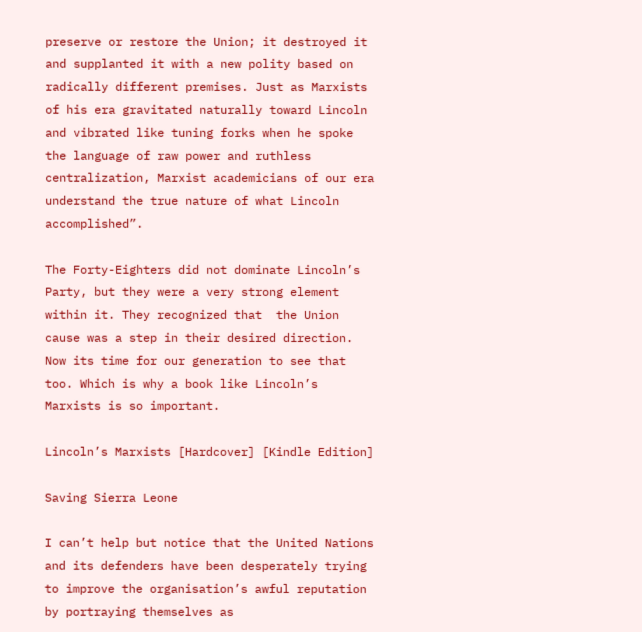preserve or restore the Union; it destroyed it and supplanted it with a new polity based on radically different premises. Just as Marxists of his era gravitated naturally toward Lincoln and vibrated like tuning forks when he spoke the language of raw power and ruthless centralization, Marxist academicians of our era understand the true nature of what Lincoln accomplished”.

The Forty-Eighters did not dominate Lincoln’s Party, but they were a very strong element within it. They recognized that  the Union cause was a step in their desired direction. Now its time for our generation to see that too. Which is why a book like Lincoln’s Marxists is so important.

Lincoln’s Marxists [Hardcover] [Kindle Edition]

Saving Sierra Leone

I can’t help but notice that the United Nations and its defenders have been desperately trying to improve the organisation’s awful reputation by portraying themselves as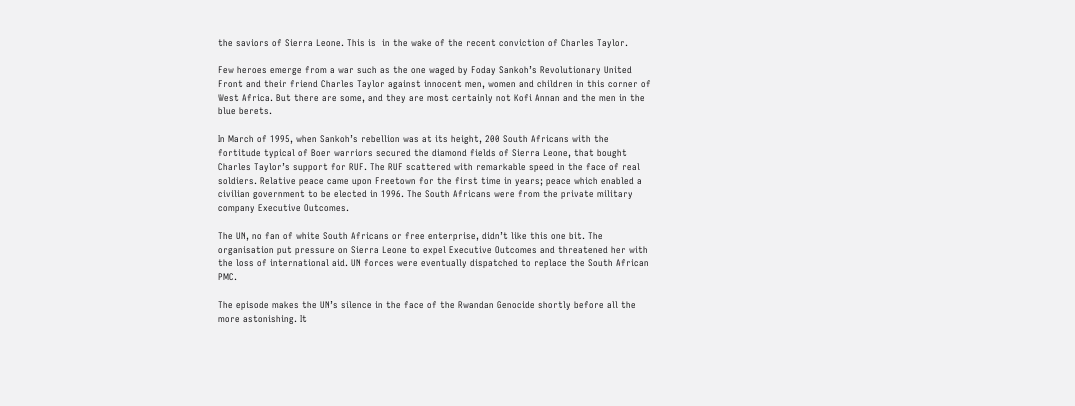the saviors of Sierra Leone. This is  in the wake of the recent conviction of Charles Taylor.

Few heroes emerge from a war such as the one waged by Foday Sankoh’s Revolutionary United Front and their friend Charles Taylor against innocent men, women and children in this corner of West Africa. But there are some, and they are most certainly not Kofi Annan and the men in the blue berets.

In March of 1995, when Sankoh’s rebellion was at its height, 200 South Africans with the fortitude typical of Boer warriors secured the diamond fields of Sierra Leone, that bought Charles Taylor’s support for RUF. The RUF scattered with remarkable speed in the face of real soldiers. Relative peace came upon Freetown for the first time in years; peace which enabled a civilian government to be elected in 1996. The South Africans were from the private military company Executive Outcomes.

The UN, no fan of white South Africans or free enterprise, didn’t like this one bit. The organisation put pressure on Sierra Leone to expel Executive Outcomes and threatened her with the loss of international aid. UN forces were eventually dispatched to replace the South African PMC.

The episode makes the UN’s silence in the face of the Rwandan Genocide shortly before all the more astonishing. It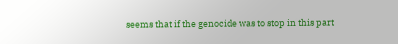seems that if the genocide was to stop in this part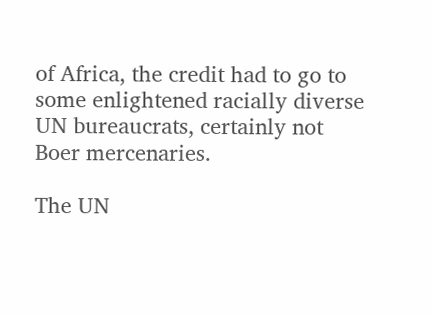of Africa, the credit had to go to some enlightened racially diverse UN bureaucrats, certainly not Boer mercenaries.

The UN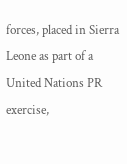forces, placed in Sierra Leone as part of a United Nations PR exercise,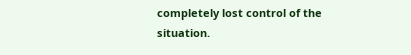completely lost control of the situation.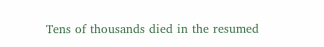Tens of thousands died in the resumed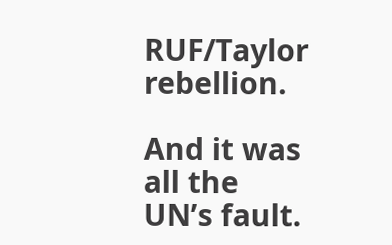RUF/Taylor rebellion.

And it was all the UN’s fault.